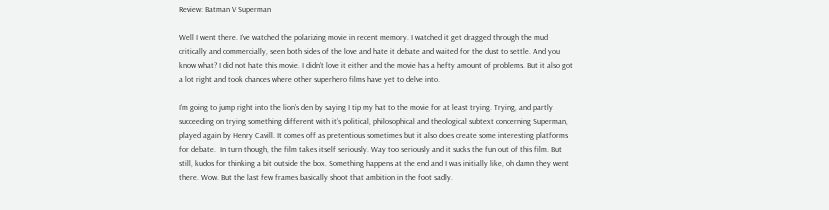Review: Batman V Superman

Well I went there. I’ve watched the polarizing movie in recent memory. I watched it get dragged through the mud critically and commercially, seen both sides of the love and hate it debate and waited for the dust to settle. And you know what? I did not hate this movie. I didn’t love it either and the movie has a hefty amount of problems. But it also got a lot right and took chances where other superhero films have yet to delve into.

I’m going to jump right into the lion’s den by saying I tip my hat to the movie for at least trying. Trying, and partly succeeding on trying something different with it’s political, philosophical and theological subtext concerning Superman, played again by Henry Cavill. It comes off as pretentious sometimes but it also does create some interesting platforms for debate.  In turn though, the film takes itself seriously. Way too seriously and it sucks the fun out of this film. But still, kudos for thinking a bit outside the box. Something happens at the end and I was initially like, oh damn they went there. Wow. But the last few frames basically shoot that ambition in the foot sadly.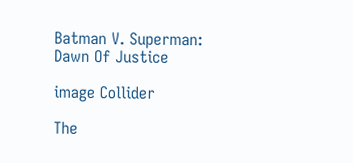Batman V. Superman: Dawn Of Justice

image Collider

The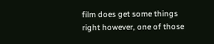film does get some things right however, one of those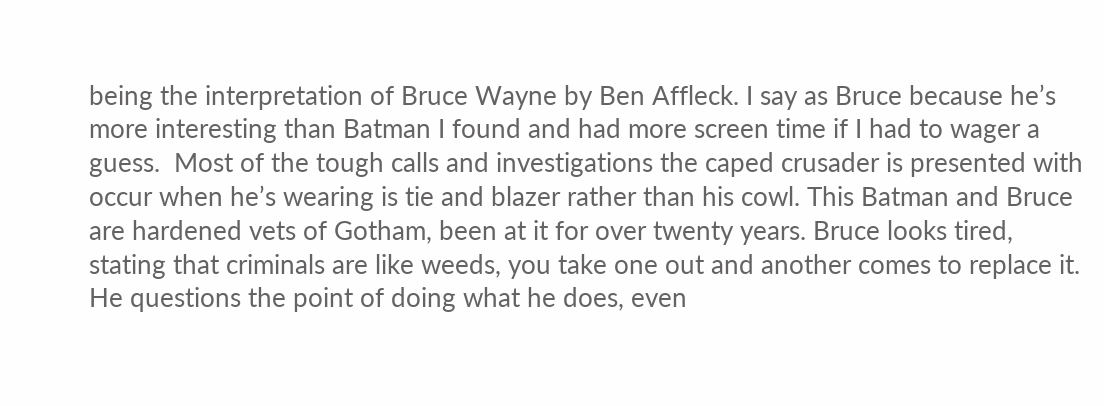being the interpretation of Bruce Wayne by Ben Affleck. I say as Bruce because he’s more interesting than Batman I found and had more screen time if I had to wager a guess.  Most of the tough calls and investigations the caped crusader is presented with occur when he’s wearing is tie and blazer rather than his cowl. This Batman and Bruce are hardened vets of Gotham, been at it for over twenty years. Bruce looks tired, stating that criminals are like weeds, you take one out and another comes to replace it. He questions the point of doing what he does, even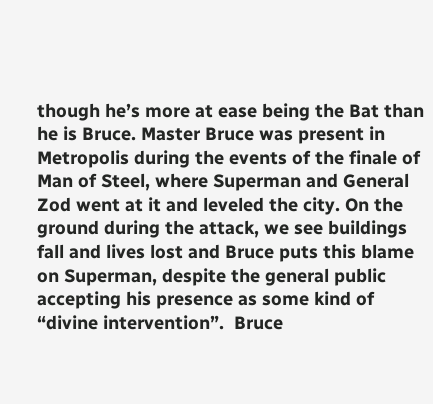though he’s more at ease being the Bat than he is Bruce. Master Bruce was present in Metropolis during the events of the finale of Man of Steel, where Superman and General Zod went at it and leveled the city. On the ground during the attack, we see buildings fall and lives lost and Bruce puts this blame on Superman, despite the general public accepting his presence as some kind of “divine intervention”.  Bruce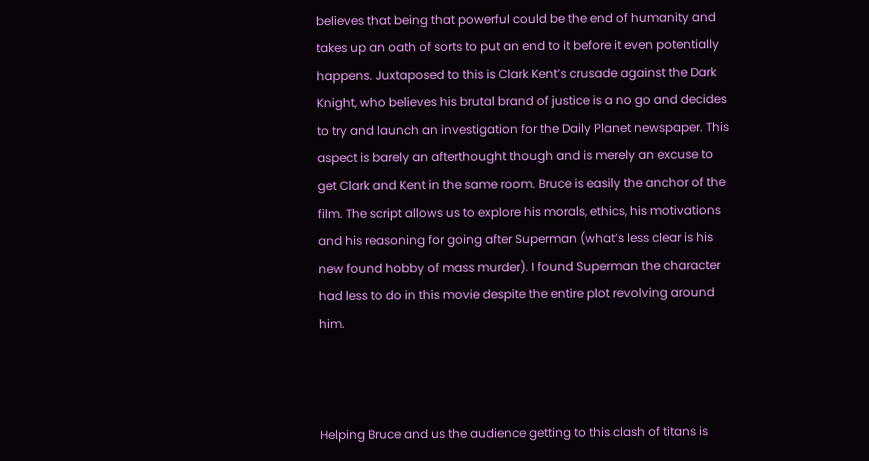believes that being that powerful could be the end of humanity and takes up an oath of sorts to put an end to it before it even potentially happens. Juxtaposed to this is Clark Kent’s crusade against the Dark Knight, who believes his brutal brand of justice is a no go and decides to try and launch an investigation for the Daily Planet newspaper. This aspect is barely an afterthought though and is merely an excuse to get Clark and Kent in the same room. Bruce is easily the anchor of the film. The script allows us to explore his morals, ethics, his motivations and his reasoning for going after Superman (what’s less clear is his new found hobby of mass murder). I found Superman the character had less to do in this movie despite the entire plot revolving around him.



Helping Bruce and us the audience getting to this clash of titans is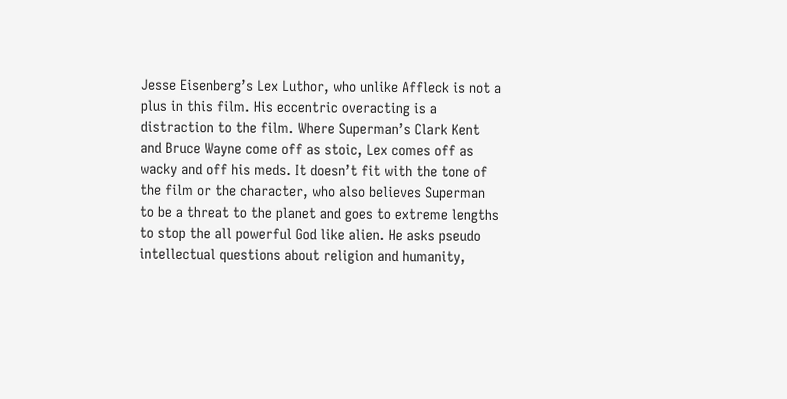Jesse Eisenberg’s Lex Luthor, who unlike Affleck is not a plus in this film. His eccentric overacting is a distraction to the film. Where Superman’s Clark Kent and Bruce Wayne come off as stoic, Lex comes off as wacky and off his meds. It doesn’t fit with the tone of the film or the character, who also believes Superman to be a threat to the planet and goes to extreme lengths to stop the all powerful God like alien. He asks pseudo intellectual questions about religion and humanity,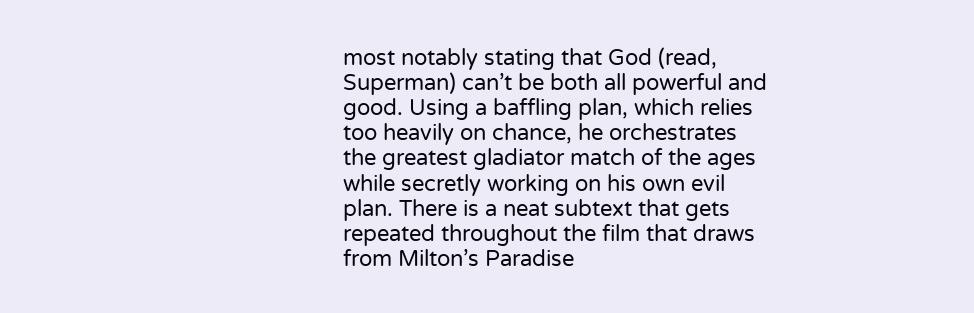most notably stating that God (read, Superman) can’t be both all powerful and good. Using a baffling plan, which relies too heavily on chance, he orchestrates the greatest gladiator match of the ages while secretly working on his own evil plan. There is a neat subtext that gets repeated throughout the film that draws from Milton’s Paradise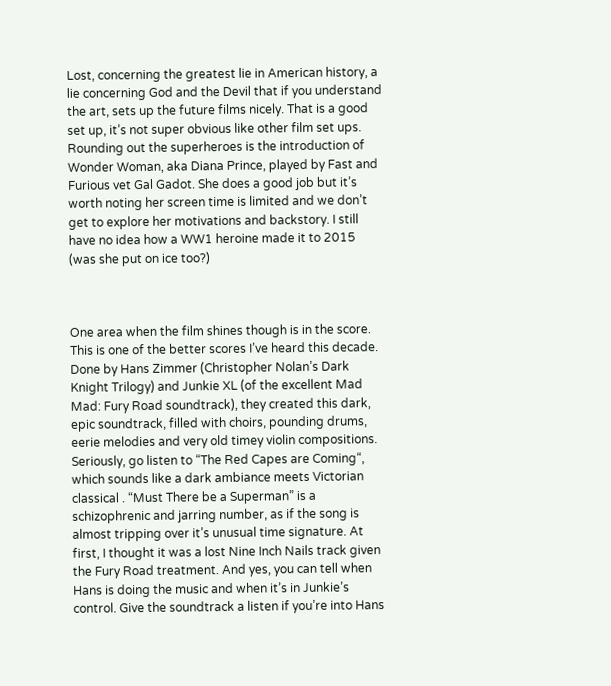Lost, concerning the greatest lie in American history, a lie concerning God and the Devil that if you understand the art, sets up the future films nicely. That is a good set up, it’s not super obvious like other film set ups.  Rounding out the superheroes is the introduction of Wonder Woman, aka Diana Prince, played by Fast and Furious vet Gal Gadot. She does a good job but it’s worth noting her screen time is limited and we don’t get to explore her motivations and backstory. I still have no idea how a WW1 heroine made it to 2015 (was she put on ice too?)



One area when the film shines though is in the score. This is one of the better scores I’ve heard this decade. Done by Hans Zimmer (Christopher Nolan’s Dark Knight Trilogy) and Junkie XL (of the excellent Mad Mad: Fury Road soundtrack), they created this dark, epic soundtrack, filled with choirs, pounding drums, eerie melodies and very old timey violin compositions. Seriously, go listen to “The Red Capes are Coming“, which sounds like a dark ambiance meets Victorian classical . “Must There be a Superman” is a schizophrenic and jarring number, as if the song is almost tripping over it’s unusual time signature. At first, I thought it was a lost Nine Inch Nails track given the Fury Road treatment. And yes, you can tell when Hans is doing the music and when it’s in Junkie’s control. Give the soundtrack a listen if you’re into Hans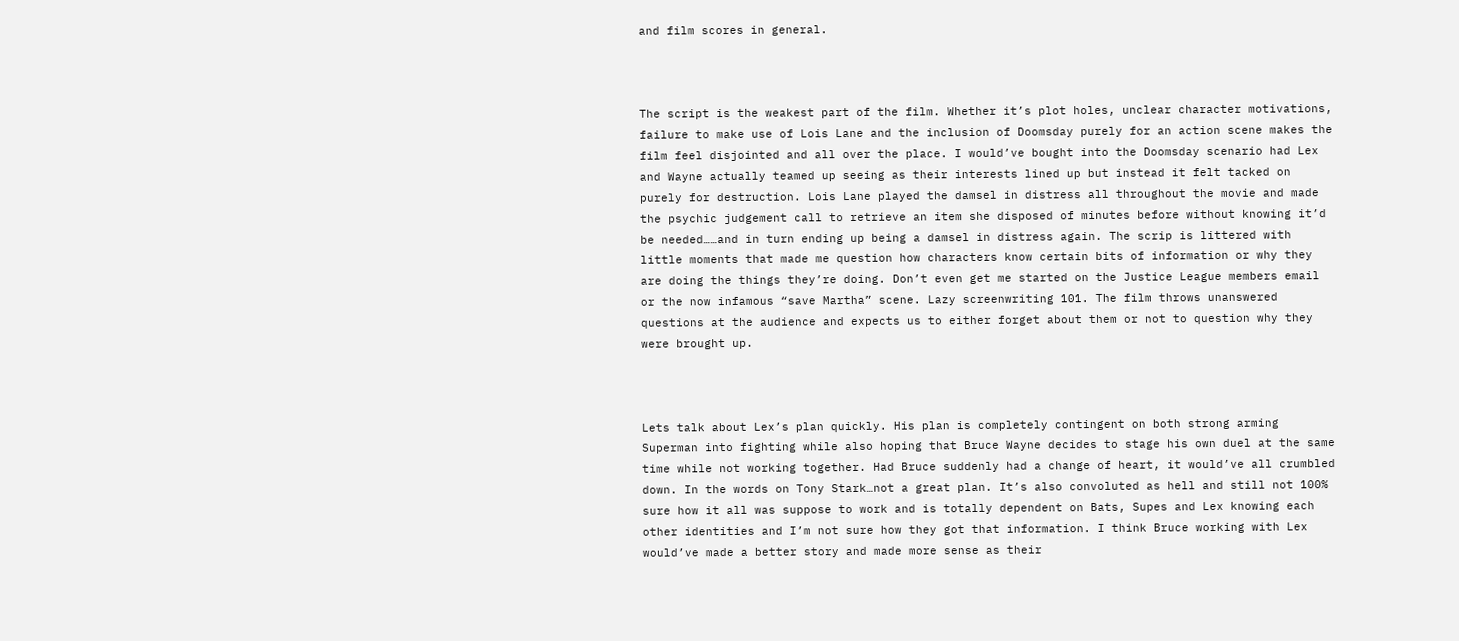and film scores in general.



The script is the weakest part of the film. Whether it’s plot holes, unclear character motivations, failure to make use of Lois Lane and the inclusion of Doomsday purely for an action scene makes the film feel disjointed and all over the place. I would’ve bought into the Doomsday scenario had Lex and Wayne actually teamed up seeing as their interests lined up but instead it felt tacked on purely for destruction. Lois Lane played the damsel in distress all throughout the movie and made the psychic judgement call to retrieve an item she disposed of minutes before without knowing it’d be needed……and in turn ending up being a damsel in distress again. The scrip is littered with little moments that made me question how characters know certain bits of information or why they are doing the things they’re doing. Don’t even get me started on the Justice League members email or the now infamous “save Martha” scene. Lazy screenwriting 101. The film throws unanswered questions at the audience and expects us to either forget about them or not to question why they were brought up.



Lets talk about Lex’s plan quickly. His plan is completely contingent on both strong arming Superman into fighting while also hoping that Bruce Wayne decides to stage his own duel at the same time while not working together. Had Bruce suddenly had a change of heart, it would’ve all crumbled down. In the words on Tony Stark…not a great plan. It’s also convoluted as hell and still not 100% sure how it all was suppose to work and is totally dependent on Bats, Supes and Lex knowing each other identities and I’m not sure how they got that information. I think Bruce working with Lex would’ve made a better story and made more sense as their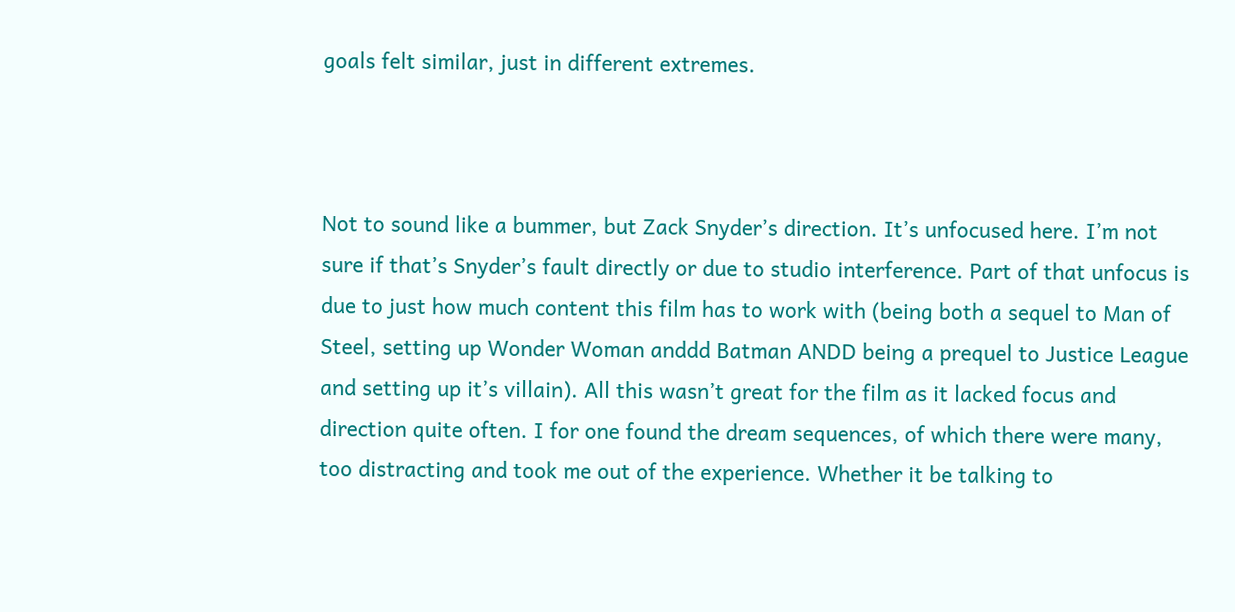goals felt similar, just in different extremes.



Not to sound like a bummer, but Zack Snyder’s direction. It’s unfocused here. I’m not sure if that’s Snyder’s fault directly or due to studio interference. Part of that unfocus is due to just how much content this film has to work with (being both a sequel to Man of Steel, setting up Wonder Woman anddd Batman ANDD being a prequel to Justice League and setting up it’s villain). All this wasn’t great for the film as it lacked focus and direction quite often. I for one found the dream sequences, of which there were many, too distracting and took me out of the experience. Whether it be talking to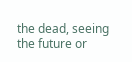the dead, seeing the future or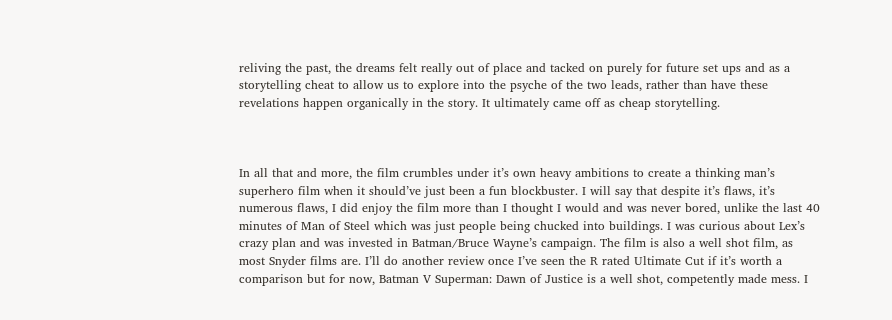reliving the past, the dreams felt really out of place and tacked on purely for future set ups and as a storytelling cheat to allow us to explore into the psyche of the two leads, rather than have these revelations happen organically in the story. It ultimately came off as cheap storytelling.



In all that and more, the film crumbles under it’s own heavy ambitions to create a thinking man’s superhero film when it should’ve just been a fun blockbuster. I will say that despite it’s flaws, it’s numerous flaws, I did enjoy the film more than I thought I would and was never bored, unlike the last 40 minutes of Man of Steel which was just people being chucked into buildings. I was curious about Lex’s crazy plan and was invested in Batman/Bruce Wayne’s campaign. The film is also a well shot film, as most Snyder films are. I’ll do another review once I’ve seen the R rated Ultimate Cut if it’s worth a comparison but for now, Batman V Superman: Dawn of Justice is a well shot, competently made mess. I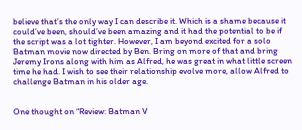believe that’s the only way I can describe it. Which is a shame because it could’ve been, should’ve been amazing and it had the potential to be if the script was a lot tighter. However, I am beyond excited for a solo Batman movie now directed by Ben. Bring on more of that and bring Jeremy Irons along with him as Alfred, he was great in what little screen time he had. I wish to see their relationship evolve more, allow Alfred to challenge Batman in his older age.


One thought on “Review: Batman V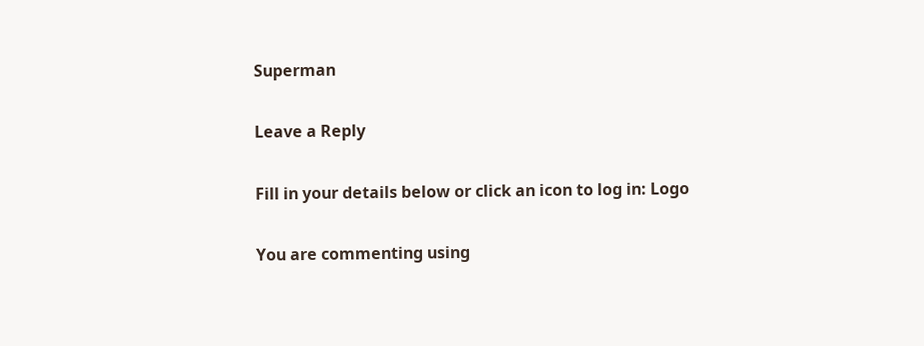Superman

Leave a Reply

Fill in your details below or click an icon to log in: Logo

You are commenting using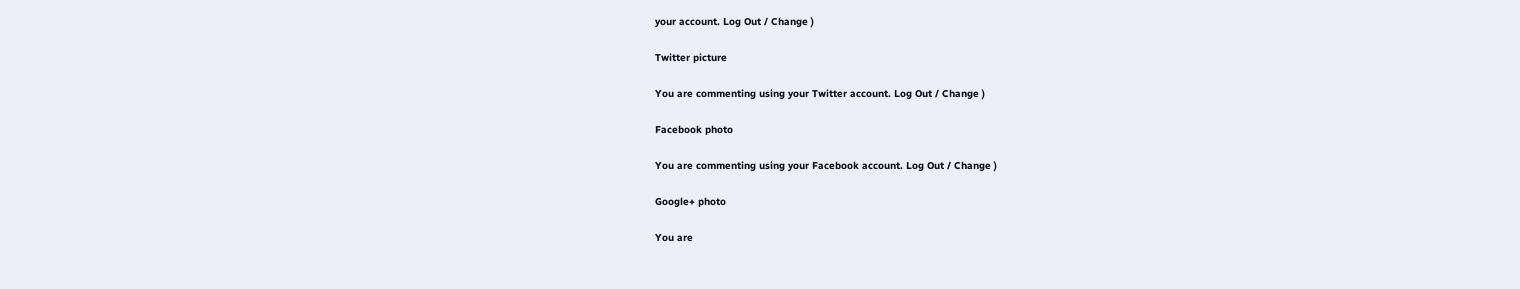your account. Log Out / Change )

Twitter picture

You are commenting using your Twitter account. Log Out / Change )

Facebook photo

You are commenting using your Facebook account. Log Out / Change )

Google+ photo

You are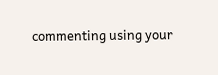commenting using your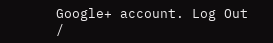Google+ account. Log Out /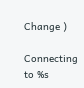Change )

Connecting to %s